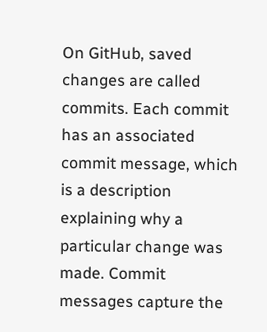On GitHub, saved changes are called commits. Each commit has an associated commit message, which is a description explaining why a particular change was made. Commit messages capture the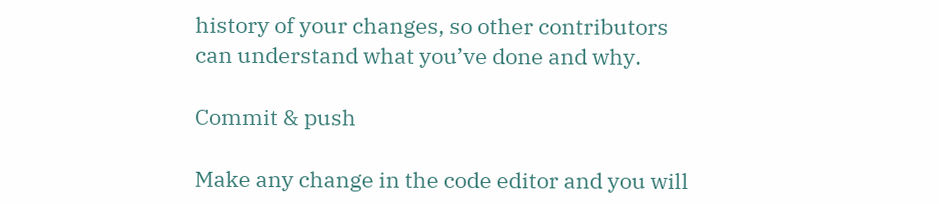history of your changes, so other contributors can understand what you’ve done and why.

Commit & push

Make any change in the code editor and you will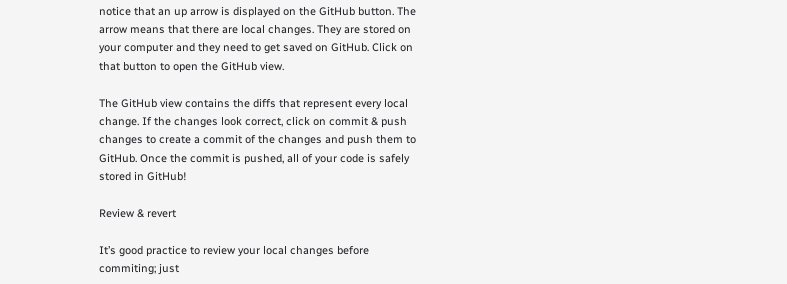notice that an up arrow is displayed on the GitHub button. The arrow means that there are local changes. They are stored on your computer and they need to get saved on GitHub. Click on that button to open the GitHub view.

The GitHub view contains the diffs that represent every local change. If the changes look correct, click on commit & push changes to create a commit of the changes and push them to GitHub. Once the commit is pushed, all of your code is safely stored in GitHub!

Review & revert

It’s good practice to review your local changes before commiting; just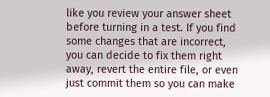like you review your answer sheet before turning in a test. If you find some changes that are incorrect, you can decide to fix them right away, revert the entire file, or even just commit them so you can make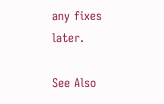any fixes later.

See Also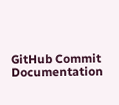GitHub Commit Documentation